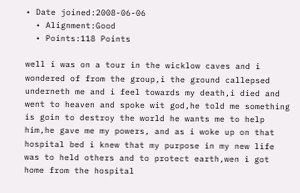• Date joined:2008-06-06
  • Alignment:Good
  • Points:118 Points

well i was on a tour in the wicklow caves and i wondered of from the group,i the ground callepsed underneth me and i feel towards my death,i died and went to heaven and spoke wit god,he told me something is goin to destroy the world he wants me to help him,he gave me my powers, and as i woke up on that hospital bed i knew that my purpose in my new life was to held others and to protect earth,wen i got home from the hospital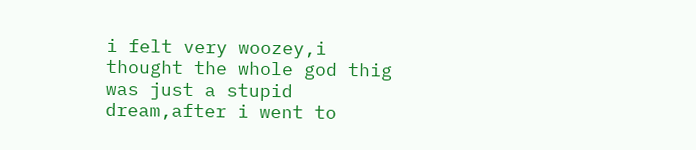i felt very woozey,i thought the whole god thig was just a stupid dream,after i went to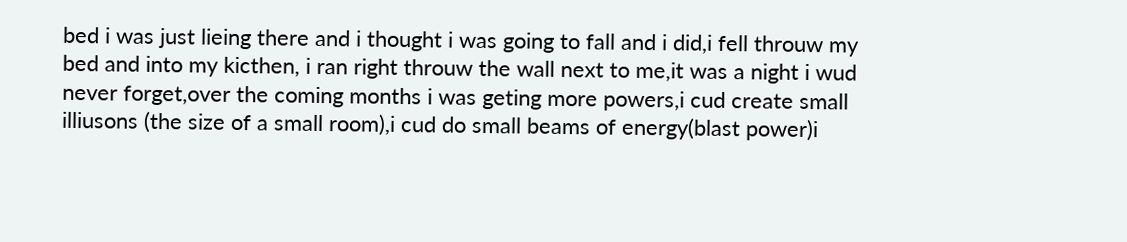bed i was just lieing there and i thought i was going to fall and i did,i fell throuw my bed and into my kicthen, i ran right throuw the wall next to me,it was a night i wud never forget,over the coming months i was geting more powers,i cud create small illiusons (the size of a small room),i cud do small beams of energy(blast power)i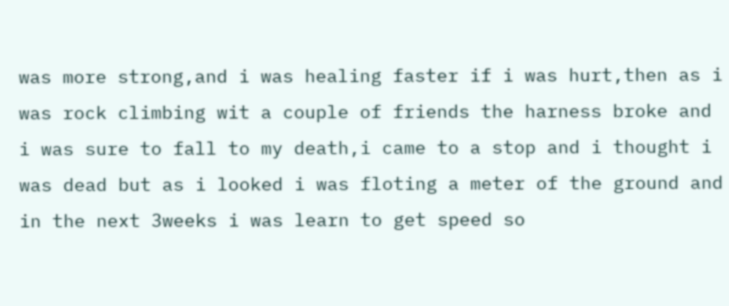was more strong,and i was healing faster if i was hurt,then as i was rock climbing wit a couple of friends the harness broke and i was sure to fall to my death,i came to a stop and i thought i was dead but as i looked i was floting a meter of the ground and in the next 3weeks i was learn to get speed so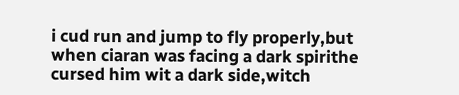i cud run and jump to fly properly,but when ciaran was facing a dark spirithe cursed him wit a dark side,witch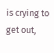is crying to get out,